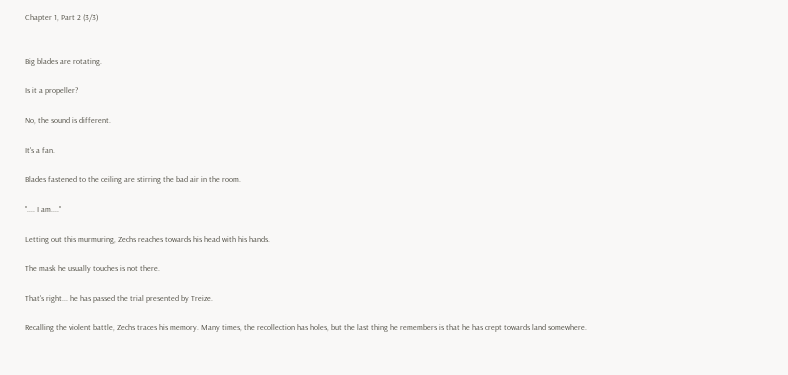Chapter 1, Part 2 (3/3)


Big blades are rotating.

Is it a propeller?

No, the sound is different.

It's a fan.

Blades fastened to the ceiling are stirring the bad air in the room.

".... I am...."

Letting out this murmuring, Zechs reaches towards his head with his hands.

The mask he usually touches is not there.

That's right... he has passed the trial presented by Treize.

Recalling the violent battle, Zechs traces his memory. Many times, the recollection has holes, but the last thing he remembers is that he has crept towards land somewhere.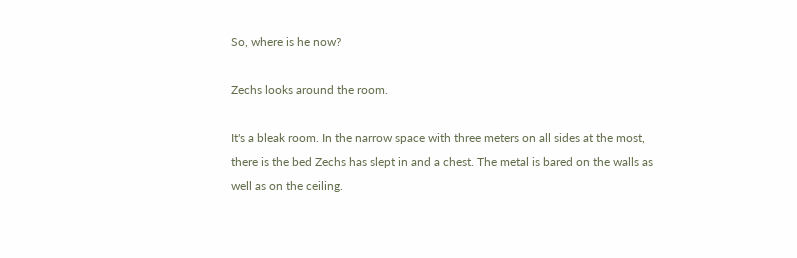So, where is he now?

Zechs looks around the room.

It's a bleak room. In the narrow space with three meters on all sides at the most, there is the bed Zechs has slept in and a chest. The metal is bared on the walls as well as on the ceiling.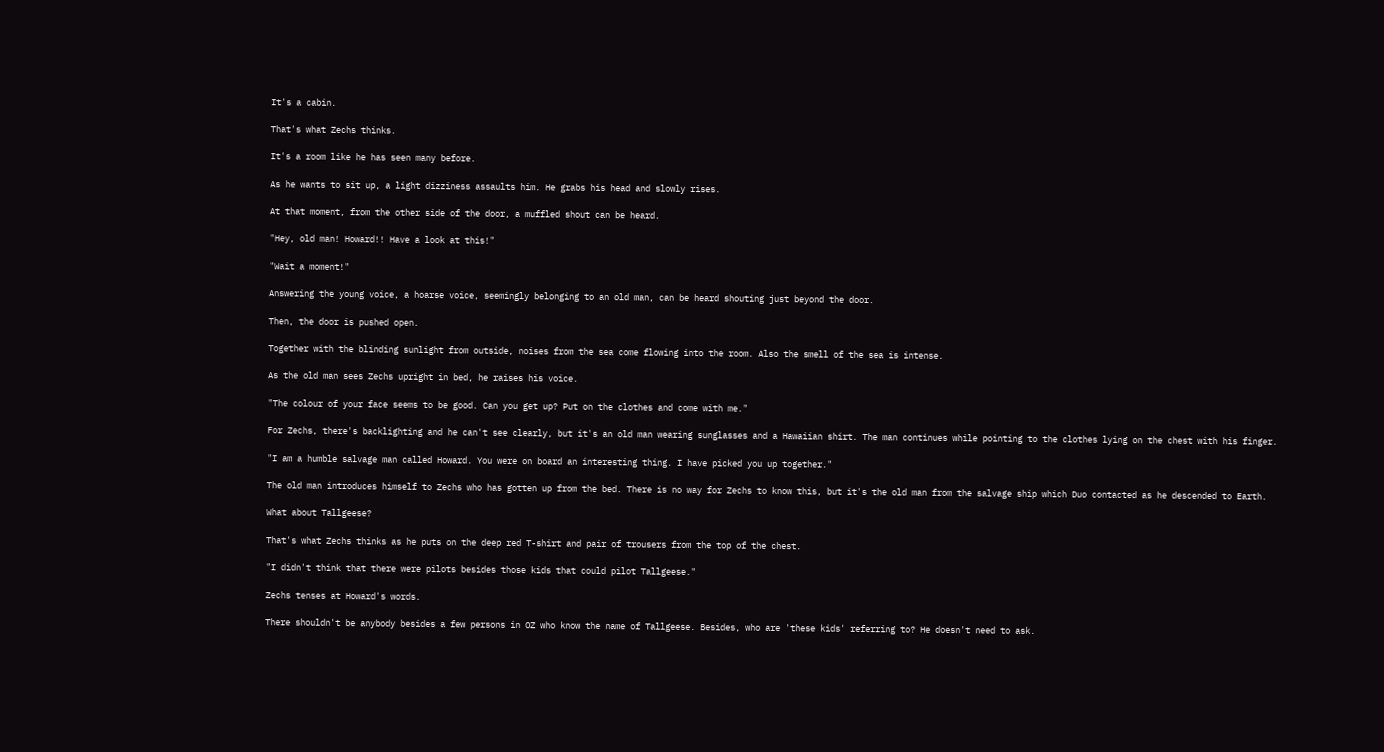It's a cabin.

That's what Zechs thinks.

It's a room like he has seen many before.

As he wants to sit up, a light dizziness assaults him. He grabs his head and slowly rises.

At that moment, from the other side of the door, a muffled shout can be heard.

"Hey, old man! Howard!! Have a look at this!"

"Wait a moment!"

Answering the young voice, a hoarse voice, seemingly belonging to an old man, can be heard shouting just beyond the door.

Then, the door is pushed open.

Together with the blinding sunlight from outside, noises from the sea come flowing into the room. Also the smell of the sea is intense.

As the old man sees Zechs upright in bed, he raises his voice.

"The colour of your face seems to be good. Can you get up? Put on the clothes and come with me."

For Zechs, there's backlighting and he can't see clearly, but it's an old man wearing sunglasses and a Hawaiian shirt. The man continues while pointing to the clothes lying on the chest with his finger.

"I am a humble salvage man called Howard. You were on board an interesting thing. I have picked you up together."

The old man introduces himself to Zechs who has gotten up from the bed. There is no way for Zechs to know this, but it's the old man from the salvage ship which Duo contacted as he descended to Earth.

What about Tallgeese?

That's what Zechs thinks as he puts on the deep red T-shirt and pair of trousers from the top of the chest.

"I didn't think that there were pilots besides those kids that could pilot Tallgeese."

Zechs tenses at Howard's words.

There shouldn't be anybody besides a few persons in OZ who know the name of Tallgeese. Besides, who are 'these kids' referring to? He doesn't need to ask.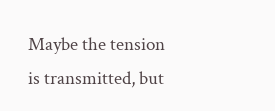Maybe the tension is transmitted, but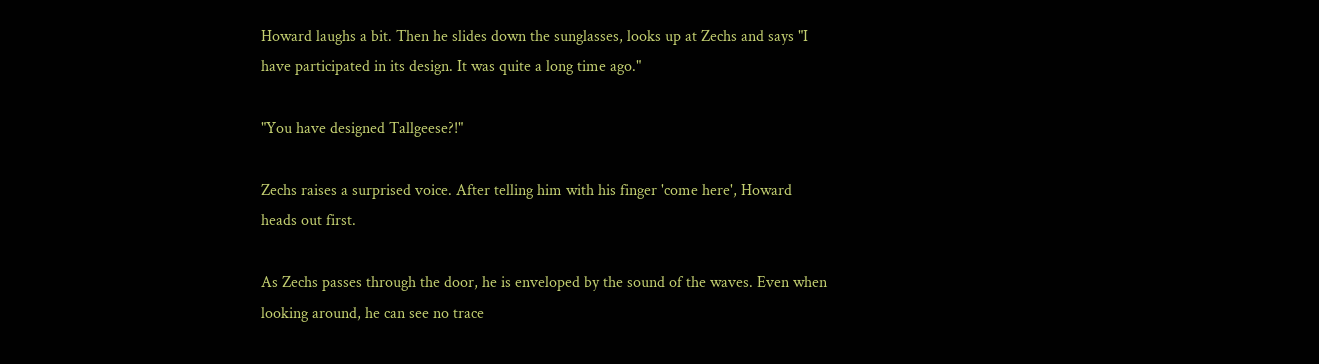Howard laughs a bit. Then he slides down the sunglasses, looks up at Zechs and says "I have participated in its design. It was quite a long time ago."

"You have designed Tallgeese?!"

Zechs raises a surprised voice. After telling him with his finger 'come here', Howard heads out first.

As Zechs passes through the door, he is enveloped by the sound of the waves. Even when looking around, he can see no trace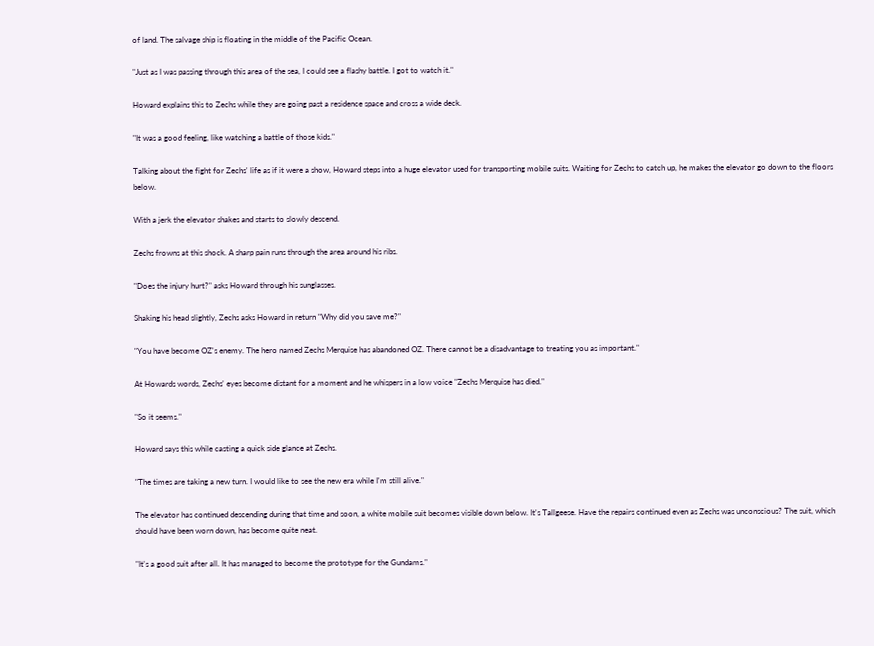of land. The salvage ship is floating in the middle of the Pacific Ocean.

"Just as I was passing through this area of the sea, I could see a flashy battle. I got to watch it."

Howard explains this to Zechs while they are going past a residence space and cross a wide deck.

"It was a good feeling, like watching a battle of those kids."

Talking about the fight for Zechs' life as if it were a show, Howard steps into a huge elevator used for transporting mobile suits. Waiting for Zechs to catch up, he makes the elevator go down to the floors below.

With a jerk the elevator shakes and starts to slowly descend.

Zechs frowns at this shock. A sharp pain runs through the area around his ribs.

"Does the injury hurt?" asks Howard through his sunglasses.

Shaking his head slightly, Zechs asks Howard in return "Why did you save me?"

"You have become OZ's enemy. The hero named Zechs Merquise has abandoned OZ. There cannot be a disadvantage to treating you as important."

At Howards words, Zechs' eyes become distant for a moment and he whispers in a low voice "Zechs Merquise has died."

"So it seems."

Howard says this while casting a quick side glance at Zechs.

"The times are taking a new turn. I would like to see the new era while I'm still alive."

The elevator has continued descending during that time and soon, a white mobile suit becomes visible down below. It's Tallgeese. Have the repairs continued even as Zechs was unconscious? The suit, which should have been worn down, has become quite neat.

"It's a good suit after all. It has managed to become the prototype for the Gundams."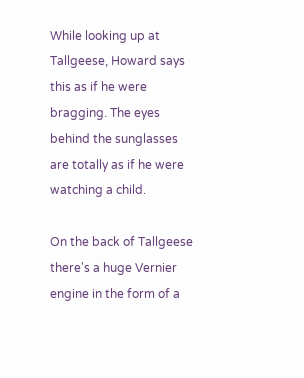While looking up at Tallgeese, Howard says this as if he were bragging. The eyes behind the sunglasses are totally as if he were watching a child.

On the back of Tallgeese there's a huge Vernier engine in the form of a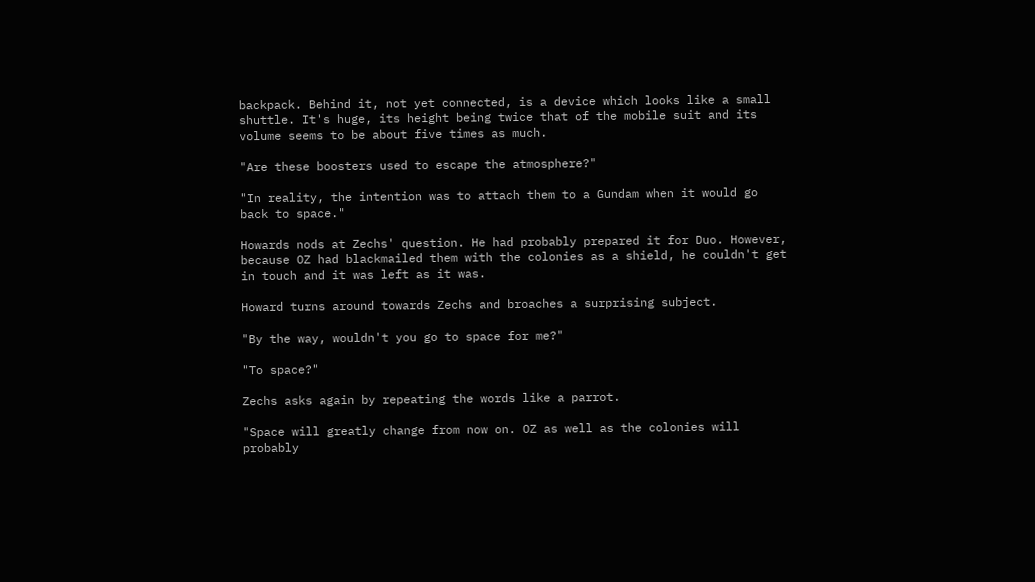backpack. Behind it, not yet connected, is a device which looks like a small shuttle. It's huge, its height being twice that of the mobile suit and its volume seems to be about five times as much.

"Are these boosters used to escape the atmosphere?"

"In reality, the intention was to attach them to a Gundam when it would go back to space."

Howards nods at Zechs' question. He had probably prepared it for Duo. However, because OZ had blackmailed them with the colonies as a shield, he couldn't get in touch and it was left as it was.

Howard turns around towards Zechs and broaches a surprising subject.

"By the way, wouldn't you go to space for me?"

"To space?"

Zechs asks again by repeating the words like a parrot.

"Space will greatly change from now on. OZ as well as the colonies will probably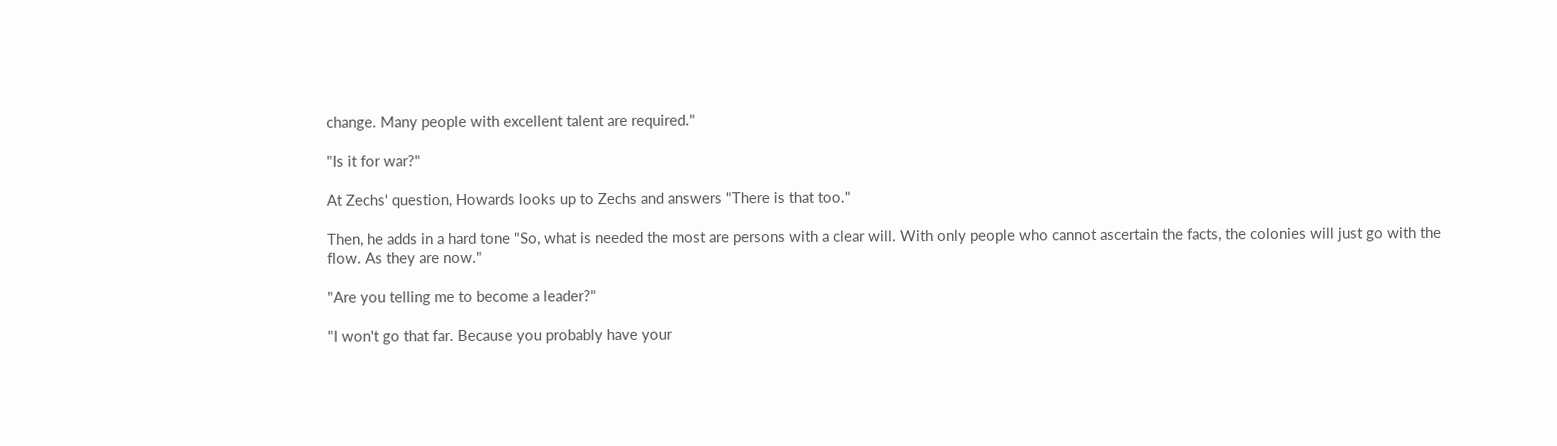change. Many people with excellent talent are required."

"Is it for war?"

At Zechs' question, Howards looks up to Zechs and answers "There is that too."

Then, he adds in a hard tone "So, what is needed the most are persons with a clear will. With only people who cannot ascertain the facts, the colonies will just go with the flow. As they are now."

"Are you telling me to become a leader?"

"I won't go that far. Because you probably have your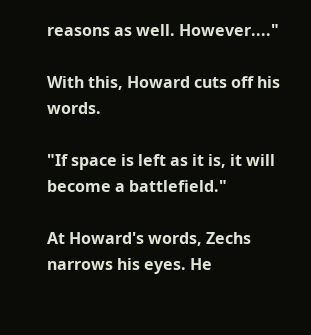reasons as well. However...."

With this, Howard cuts off his words.

"If space is left as it is, it will become a battlefield."

At Howard's words, Zechs narrows his eyes. He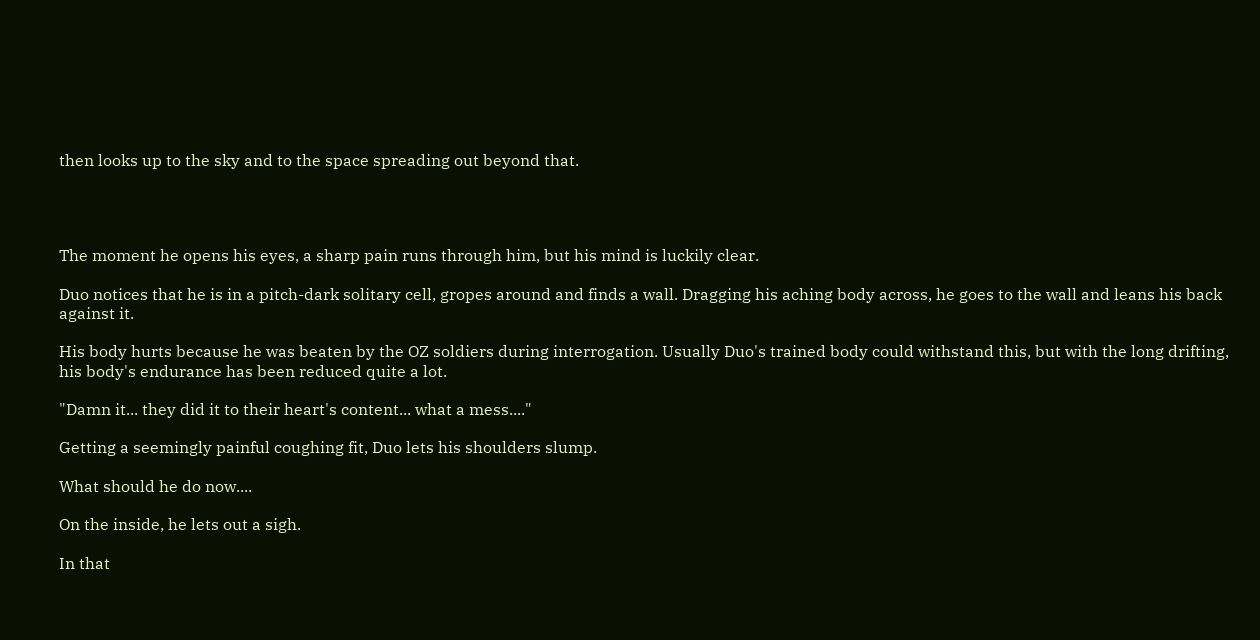then looks up to the sky and to the space spreading out beyond that.




The moment he opens his eyes, a sharp pain runs through him, but his mind is luckily clear.

Duo notices that he is in a pitch-dark solitary cell, gropes around and finds a wall. Dragging his aching body across, he goes to the wall and leans his back against it.

His body hurts because he was beaten by the OZ soldiers during interrogation. Usually Duo's trained body could withstand this, but with the long drifting, his body's endurance has been reduced quite a lot.

"Damn it... they did it to their heart's content... what a mess...."

Getting a seemingly painful coughing fit, Duo lets his shoulders slump.

What should he do now....

On the inside, he lets out a sigh.

In that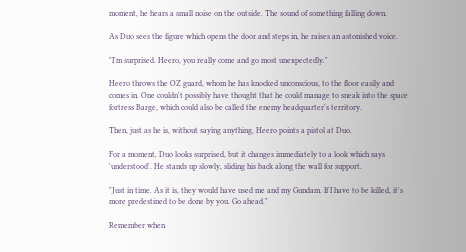moment, he hears a small noise on the outside. The sound of something falling down.

As Duo sees the figure which opens the door and steps in, he raises an astonished voice.

"I'm surprised. Heero, you really come and go most unexpectedly."

Heero throws the OZ guard, whom he has knocked unconscious, to the floor easily and comes in. One couldn't possibly have thought that he could manage to sneak into the space fortress Barge, which could also be called the enemy headquarter's territory.

Then, just as he is, without saying anything, Heero points a pistol at Duo.

For a moment, Duo looks surprised, but it changes immediately to a look which says 'understood'. He stands up slowly, sliding his back along the wall for support.

"Just in time. As it is, they would have used me and my Gundam. If I have to be killed, it's more predestined to be done by you. Go ahead."

Remember when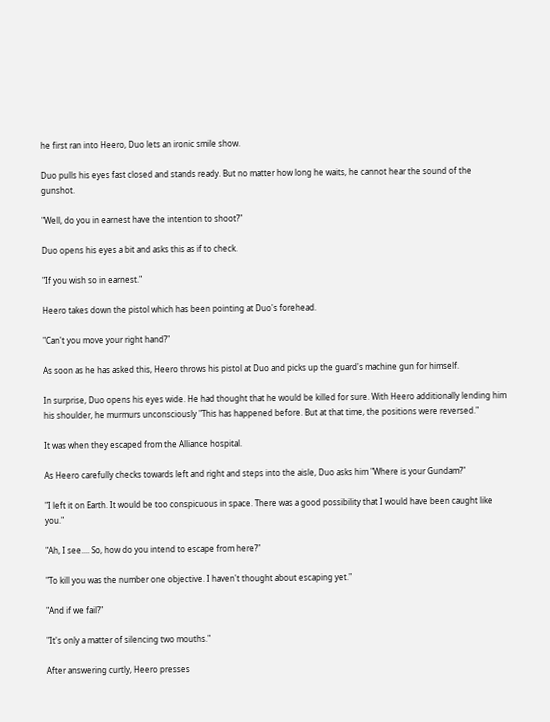he first ran into Heero, Duo lets an ironic smile show.

Duo pulls his eyes fast closed and stands ready. But no matter how long he waits, he cannot hear the sound of the gunshot.

"Well, do you in earnest have the intention to shoot?"

Duo opens his eyes a bit and asks this as if to check.

"If you wish so in earnest."

Heero takes down the pistol which has been pointing at Duo's forehead.

"Can't you move your right hand?"

As soon as he has asked this, Heero throws his pistol at Duo and picks up the guard's machine gun for himself.

In surprise, Duo opens his eyes wide. He had thought that he would be killed for sure. With Heero additionally lending him his shoulder, he murmurs unconsciously "This has happened before. But at that time, the positions were reversed."

It was when they escaped from the Alliance hospital.

As Heero carefully checks towards left and right and steps into the aisle, Duo asks him "Where is your Gundam?"

"I left it on Earth. It would be too conspicuous in space. There was a good possibility that I would have been caught like you."

"Ah, I see.... So, how do you intend to escape from here?"

"To kill you was the number one objective. I haven't thought about escaping yet."

"And if we fail?"

"It's only a matter of silencing two mouths."

After answering curtly, Heero presses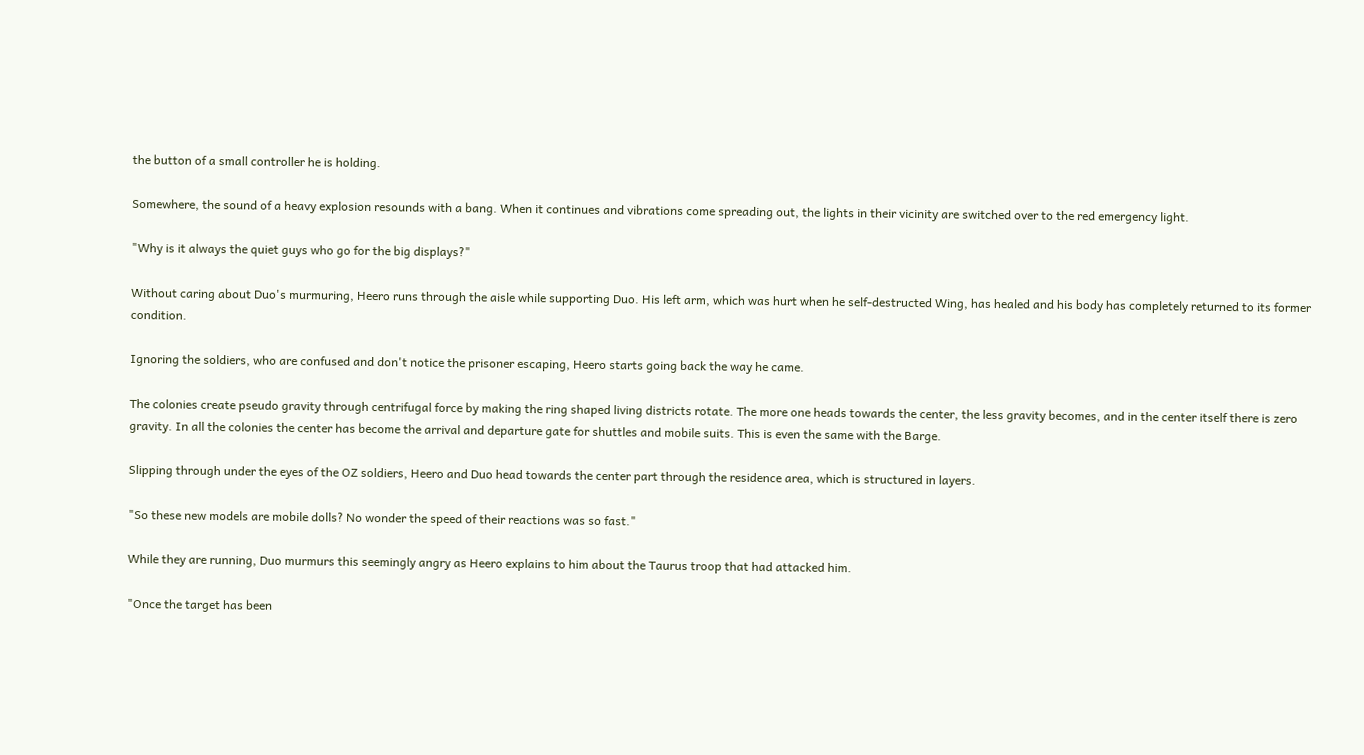the button of a small controller he is holding.

Somewhere, the sound of a heavy explosion resounds with a bang. When it continues and vibrations come spreading out, the lights in their vicinity are switched over to the red emergency light.

"Why is it always the quiet guys who go for the big displays?"

Without caring about Duo's murmuring, Heero runs through the aisle while supporting Duo. His left arm, which was hurt when he self-destructed Wing, has healed and his body has completely returned to its former condition.

Ignoring the soldiers, who are confused and don't notice the prisoner escaping, Heero starts going back the way he came.

The colonies create pseudo gravity through centrifugal force by making the ring shaped living districts rotate. The more one heads towards the center, the less gravity becomes, and in the center itself there is zero gravity. In all the colonies the center has become the arrival and departure gate for shuttles and mobile suits. This is even the same with the Barge.

Slipping through under the eyes of the OZ soldiers, Heero and Duo head towards the center part through the residence area, which is structured in layers.

"So these new models are mobile dolls? No wonder the speed of their reactions was so fast."

While they are running, Duo murmurs this seemingly angry as Heero explains to him about the Taurus troop that had attacked him.

"Once the target has been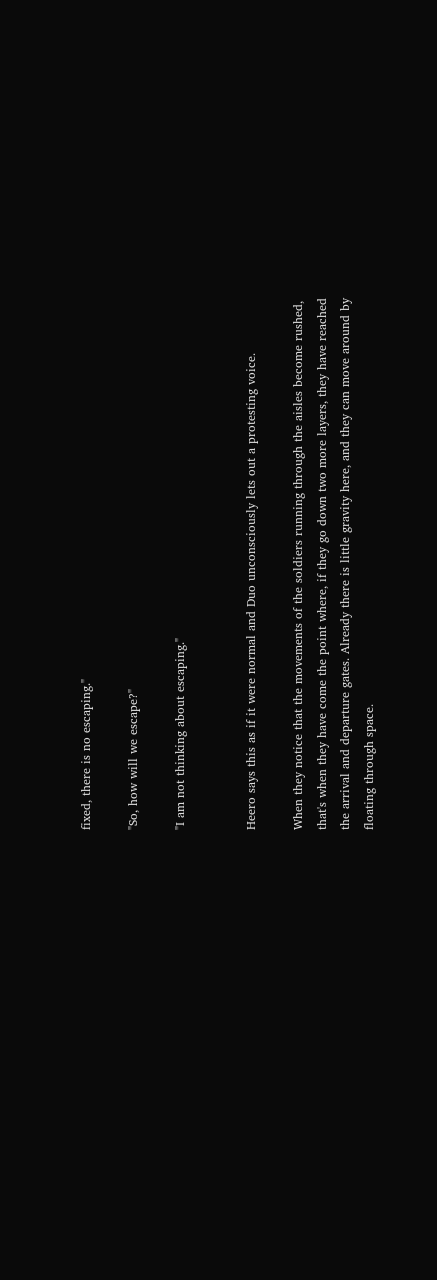fixed, there is no escaping."

"So, how will we escape?"

"I am not thinking about escaping."


Heero says this as if it were normal and Duo unconsciously lets out a protesting voice.

When they notice that the movements of the soldiers running through the aisles become rushed, that's when they have come the point where, if they go down two more layers, they have reached the arrival and departure gates. Already there is little gravity here, and they can move around by floating through space.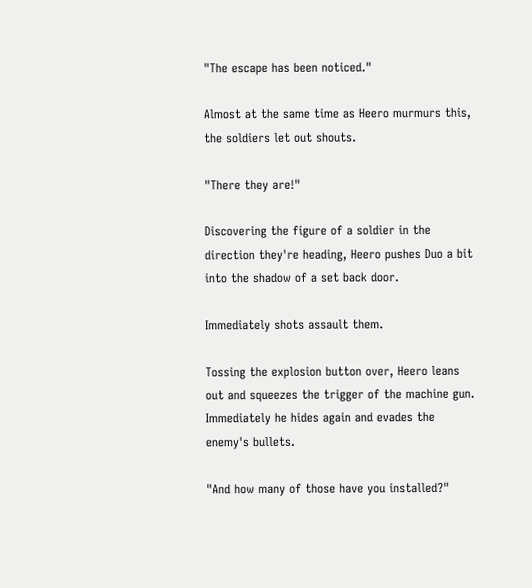"The escape has been noticed."

Almost at the same time as Heero murmurs this, the soldiers let out shouts.

"There they are!"

Discovering the figure of a soldier in the direction they're heading, Heero pushes Duo a bit into the shadow of a set back door.

Immediately shots assault them.

Tossing the explosion button over, Heero leans out and squeezes the trigger of the machine gun. Immediately he hides again and evades the enemy's bullets.

"And how many of those have you installed?"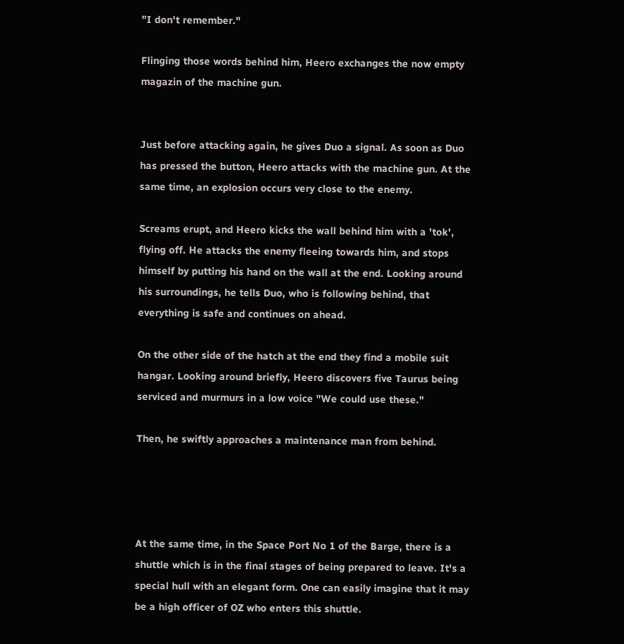"I don't remember."

Flinging those words behind him, Heero exchanges the now empty magazin of the machine gun.


Just before attacking again, he gives Duo a signal. As soon as Duo has pressed the button, Heero attacks with the machine gun. At the same time, an explosion occurs very close to the enemy.

Screams erupt, and Heero kicks the wall behind him with a 'tok', flying off. He attacks the enemy fleeing towards him, and stops himself by putting his hand on the wall at the end. Looking around his surroundings, he tells Duo, who is following behind, that everything is safe and continues on ahead.

On the other side of the hatch at the end they find a mobile suit hangar. Looking around briefly, Heero discovers five Taurus being serviced and murmurs in a low voice "We could use these."

Then, he swiftly approaches a maintenance man from behind.




At the same time, in the Space Port No 1 of the Barge, there is a shuttle which is in the final stages of being prepared to leave. It's a special hull with an elegant form. One can easily imagine that it may be a high officer of OZ who enters this shuttle.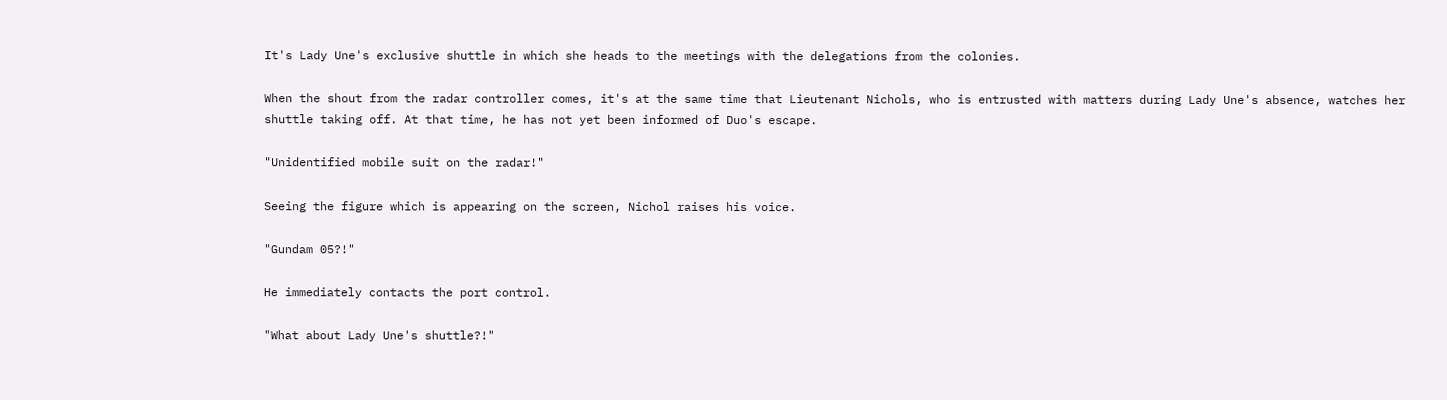It's Lady Une's exclusive shuttle in which she heads to the meetings with the delegations from the colonies.

When the shout from the radar controller comes, it's at the same time that Lieutenant Nichols, who is entrusted with matters during Lady Une's absence, watches her shuttle taking off. At that time, he has not yet been informed of Duo's escape.

"Unidentified mobile suit on the radar!"

Seeing the figure which is appearing on the screen, Nichol raises his voice.

"Gundam 05?!"

He immediately contacts the port control.

"What about Lady Une's shuttle?!"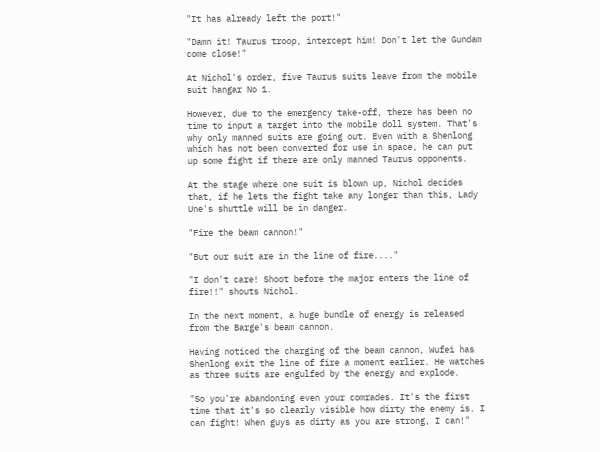"It has already left the port!"

"Damn it! Taurus troop, intercept him! Don't let the Gundam come close!"

At Nichol's order, five Taurus suits leave from the mobile suit hangar No 1.

However, due to the emergency take-off, there has been no time to input a target into the mobile doll system. That's why only manned suits are going out. Even with a Shenlong which has not been converted for use in space, he can put up some fight if there are only manned Taurus opponents.

At the stage where one suit is blown up, Nichol decides that, if he lets the fight take any longer than this, Lady Une's shuttle will be in danger.

"Fire the beam cannon!"

"But our suit are in the line of fire...."

"I don't care! Shoot before the major enters the line of fire!!" shouts Nichol.

In the next moment, a huge bundle of energy is released from the Barge's beam cannon.

Having noticed the charging of the beam cannon, Wufei has Shenlong exit the line of fire a moment earlier. He watches as three suits are engulfed by the energy and explode.

"So you're abandoning even your comrades. It's the first time that it's so clearly visible how dirty the enemy is. I can fight! When guys as dirty as you are strong, I can!"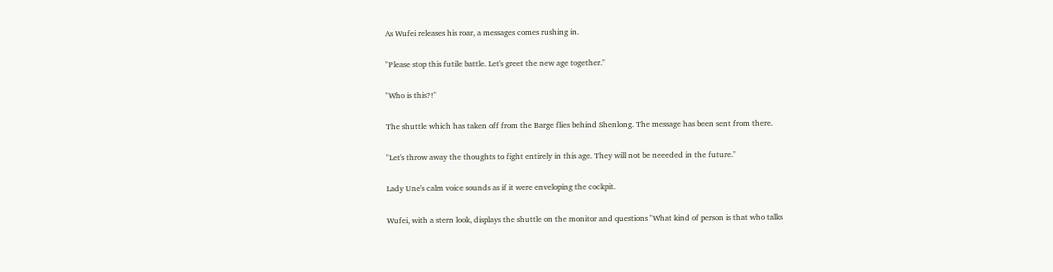As Wufei releases his roar, a messages comes rushing in.

"Please stop this futile battle. Let's greet the new age together."

"Who is this?!"

The shuttle which has taken off from the Barge flies behind Shenlong. The message has been sent from there.

"Let's throw away the thoughts to fight entirely in this age. They will not be neeeded in the future."

Lady Une's calm voice sounds as if it were enveloping the cockpit.

Wufei, with a stern look, displays the shuttle on the monitor and questions "What kind of person is that who talks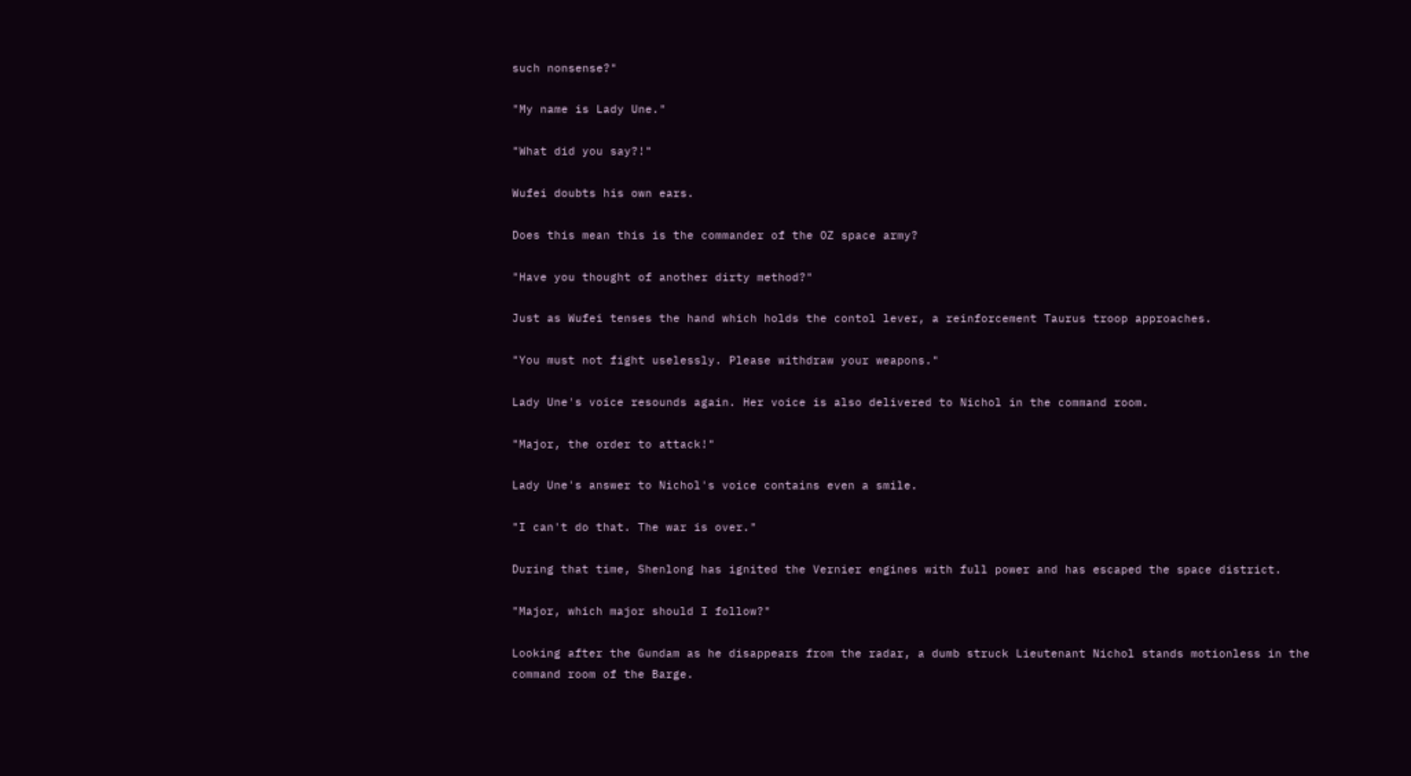such nonsense?"

"My name is Lady Une."

"What did you say?!"

Wufei doubts his own ears.

Does this mean this is the commander of the OZ space army?

"Have you thought of another dirty method?"

Just as Wufei tenses the hand which holds the contol lever, a reinforcement Taurus troop approaches.

"You must not fight uselessly. Please withdraw your weapons."

Lady Une's voice resounds again. Her voice is also delivered to Nichol in the command room.

"Major, the order to attack!"

Lady Une's answer to Nichol's voice contains even a smile.

"I can't do that. The war is over."

During that time, Shenlong has ignited the Vernier engines with full power and has escaped the space district.

"Major, which major should I follow?"

Looking after the Gundam as he disappears from the radar, a dumb struck Lieutenant Nichol stands motionless in the command room of the Barge.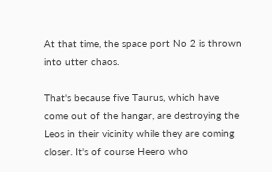At that time, the space port No 2 is thrown into utter chaos.

That's because five Taurus, which have come out of the hangar, are destroying the Leos in their vicinity while they are coming closer. It's of course Heero who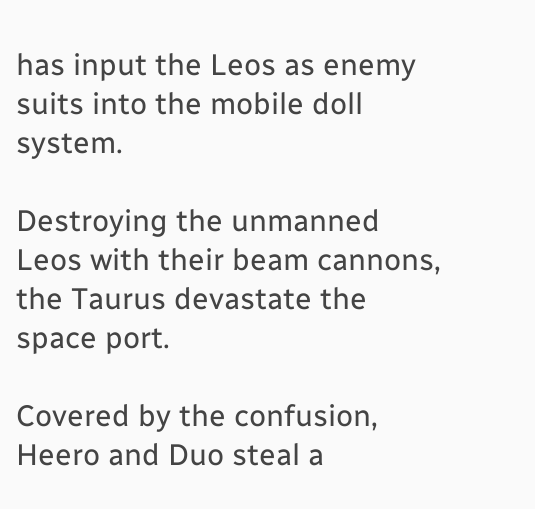has input the Leos as enemy suits into the mobile doll system.

Destroying the unmanned Leos with their beam cannons, the Taurus devastate the space port.

Covered by the confusion, Heero and Duo steal a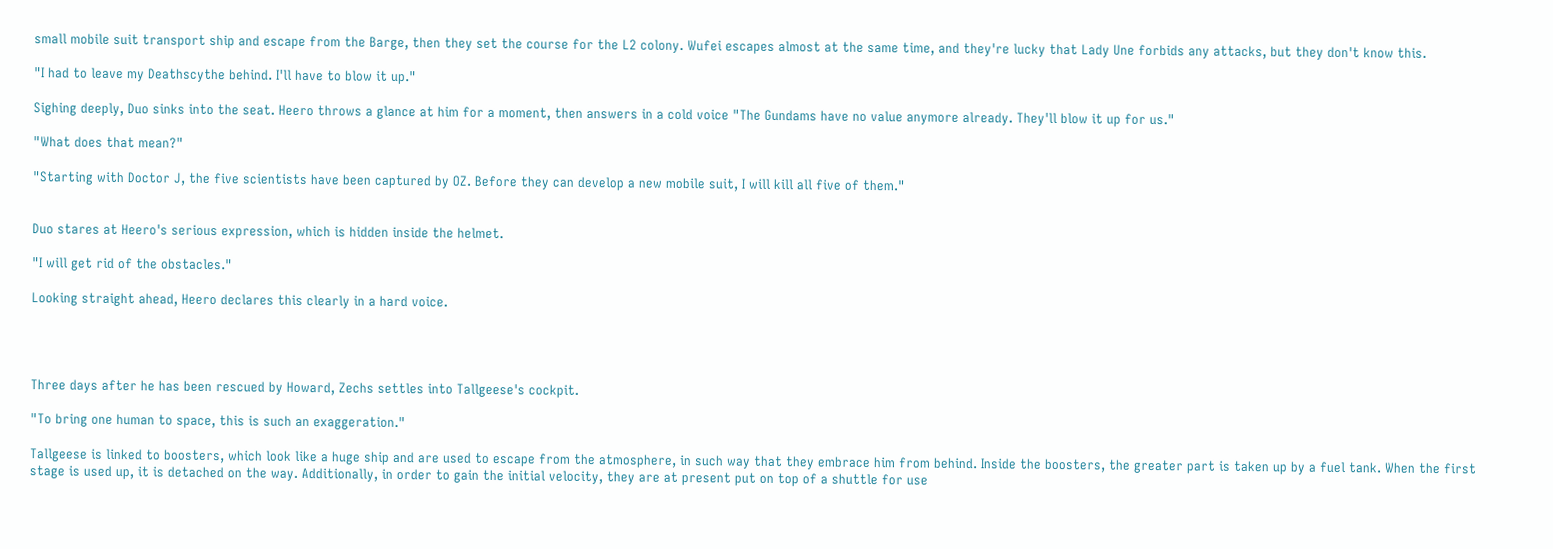small mobile suit transport ship and escape from the Barge, then they set the course for the L2 colony. Wufei escapes almost at the same time, and they're lucky that Lady Une forbids any attacks, but they don't know this.

"I had to leave my Deathscythe behind. I'll have to blow it up."

Sighing deeply, Duo sinks into the seat. Heero throws a glance at him for a moment, then answers in a cold voice "The Gundams have no value anymore already. They'll blow it up for us."

"What does that mean?"

"Starting with Doctor J, the five scientists have been captured by OZ. Before they can develop a new mobile suit, I will kill all five of them."


Duo stares at Heero's serious expression, which is hidden inside the helmet.

"I will get rid of the obstacles."

Looking straight ahead, Heero declares this clearly in a hard voice.




Three days after he has been rescued by Howard, Zechs settles into Tallgeese's cockpit.

"To bring one human to space, this is such an exaggeration."

Tallgeese is linked to boosters, which look like a huge ship and are used to escape from the atmosphere, in such way that they embrace him from behind. Inside the boosters, the greater part is taken up by a fuel tank. When the first stage is used up, it is detached on the way. Additionally, in order to gain the initial velocity, they are at present put on top of a shuttle for use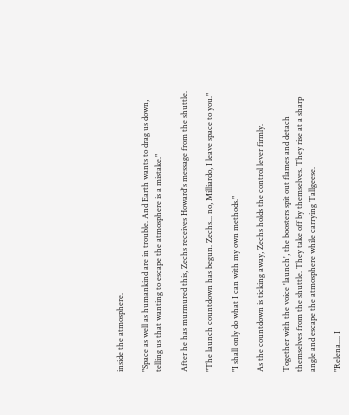inside the atmosphere.

"Space as well as humankind are in trouble. And Earth wants to drag us down, telling us that wanting to escape the atmosphere is a mistake."

After he has murmured this, Zechs receives Howard's message from the shuttle.

"The launch countdown has begun. Zechs... no, Milliardo, I leave space to you."

"I shall only do what I can with my own methods."

As the countdown is ticking away, Zechs holds the control lever firmly.

Together with the voice 'launch', the boosters spit out flames and detach themselves from the shuttle. They take off by themselves. They rise at a sharp angle and escape the atmosphere while carrying Tallgeese.

"Relena.... I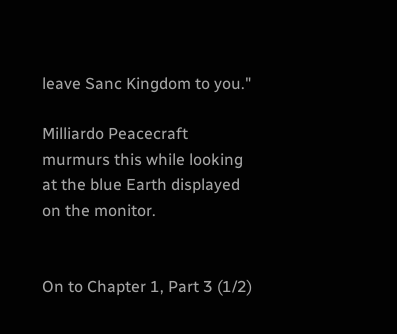leave Sanc Kingdom to you."

Milliardo Peacecraft murmurs this while looking at the blue Earth displayed on the monitor.


On to Chapter 1, Part 3 (1/2)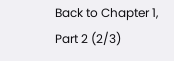Back to Chapter 1, Part 2 (2/3)